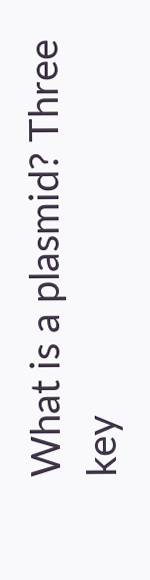What is a plasmid? Three key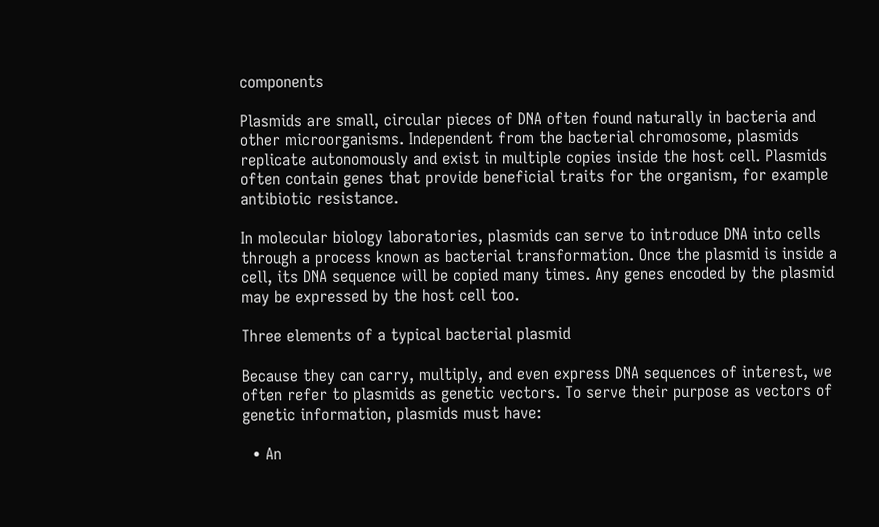components

Plasmids are small, circular pieces of DNA often found naturally in bacteria and other microorganisms. Independent from the bacterial chromosome, plasmids replicate autonomously and exist in multiple copies inside the host cell. Plasmids often contain genes that provide beneficial traits for the organism, for example antibiotic resistance.

In molecular biology laboratories, plasmids can serve to introduce DNA into cells through a process known as bacterial transformation. Once the plasmid is inside a cell, its DNA sequence will be copied many times. Any genes encoded by the plasmid may be expressed by the host cell too.

Three elements of a typical bacterial plasmid

Because they can carry, multiply, and even express DNA sequences of interest, we often refer to plasmids as genetic vectors. To serve their purpose as vectors of genetic information, plasmids must have:

  • An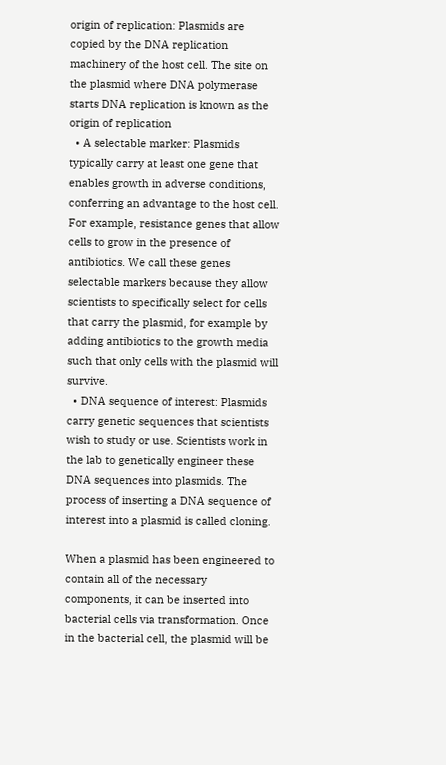origin of replication: Plasmids are copied by the DNA replication machinery of the host cell. The site on the plasmid where DNA polymerase starts DNA replication is known as the origin of replication
  • A selectable marker: Plasmids typically carry at least one gene that enables growth in adverse conditions, conferring an advantage to the host cell. For example, resistance genes that allow cells to grow in the presence of antibiotics. We call these genes selectable markers because they allow scientists to specifically select for cells that carry the plasmid, for example by adding antibiotics to the growth media such that only cells with the plasmid will survive.
  • DNA sequence of interest: Plasmids carry genetic sequences that scientists wish to study or use. Scientists work in the lab to genetically engineer these DNA sequences into plasmids. The process of inserting a DNA sequence of interest into a plasmid is called cloning.

When a plasmid has been engineered to contain all of the necessary components, it can be inserted into bacterial cells via transformation. Once in the bacterial cell, the plasmid will be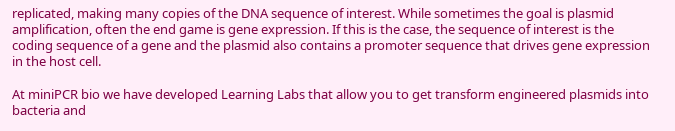replicated, making many copies of the DNA sequence of interest. While sometimes the goal is plasmid amplification, often the end game is gene expression. If this is the case, the sequence of interest is the coding sequence of a gene and the plasmid also contains a promoter sequence that drives gene expression in the host cell.

At miniPCR bio we have developed Learning Labs that allow you to get transform engineered plasmids into bacteria and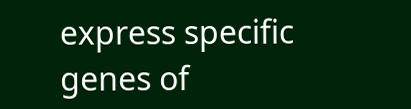express specific genes of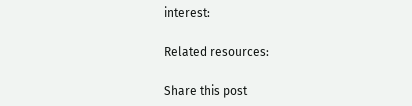interest:

Related resources:

Share this post